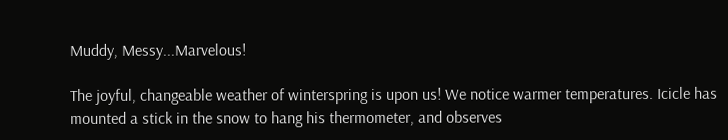Muddy, Messy...Marvelous!

The joyful, changeable weather of winterspring is upon us! We notice warmer temperatures. Icicle has mounted a stick in the snow to hang his thermometer, and observes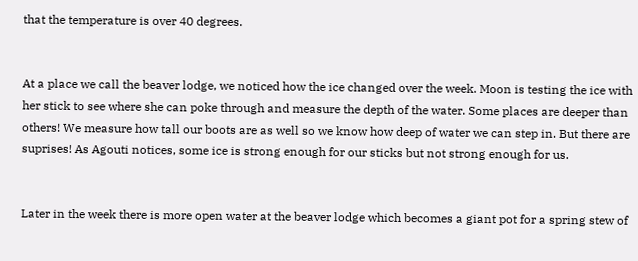that the temperature is over 40 degrees.


At a place we call the beaver lodge, we noticed how the ice changed over the week. Moon is testing the ice with her stick to see where she can poke through and measure the depth of the water. Some places are deeper than others! We measure how tall our boots are as well so we know how deep of water we can step in. But there are suprises! As Agouti notices, some ice is strong enough for our sticks but not strong enough for us.


Later in the week there is more open water at the beaver lodge which becomes a giant pot for a spring stew of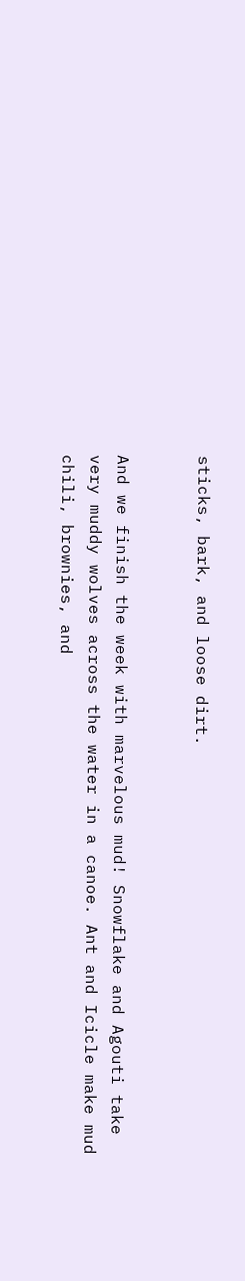sticks, bark, and loose dirt.


And we finish the week with marvelous mud! Snowflake and Agouti take very muddy wolves across the water in a canoe. Ant and Icicle make mud chili, brownies, and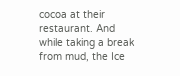cocoa at their restaurant. And while taking a break from mud, the Ice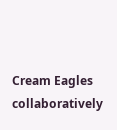Cream Eagles collaboratively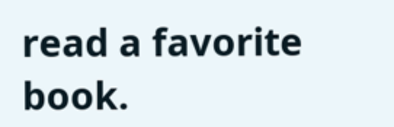read a favorite book.